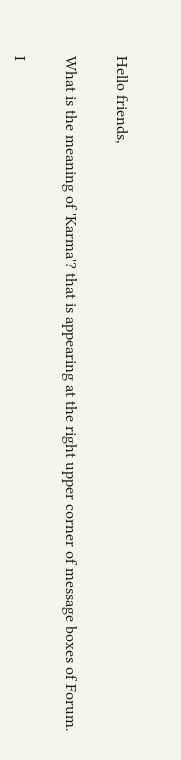Hello friends,

What is the meaning of 'Karma'? that is appearing at the right upper corner of message boxes of Forum.

I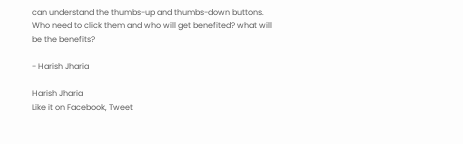can understand the thumbs-up and thumbs-down buttons. Who need to click them and who will get benefited? what will be the benefits?

- Harish Jharia

Harish Jharia
Like it on Facebook, Tweet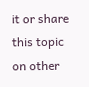it or share this topic on other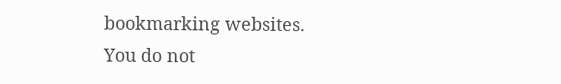bookmarking websites.
You do not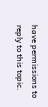have permissions to reply to this topic.